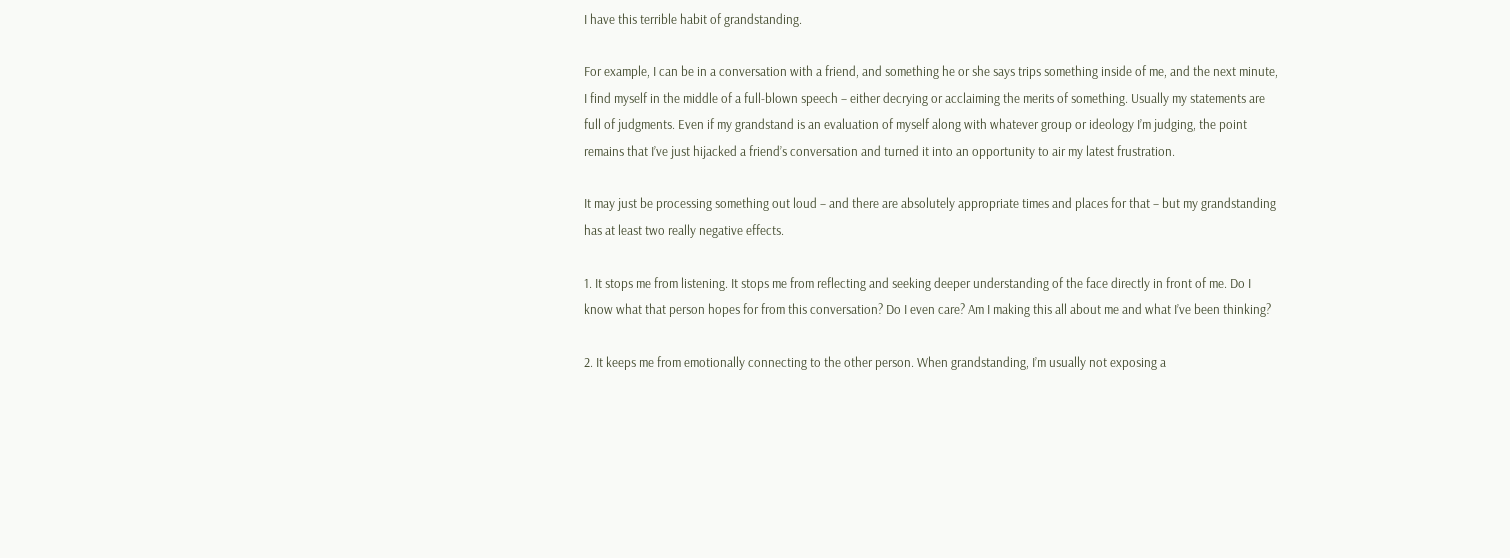I have this terrible habit of grandstanding.

For example, I can be in a conversation with a friend, and something he or she says trips something inside of me, and the next minute, I find myself in the middle of a full-blown speech – either decrying or acclaiming the merits of something. Usually my statements are full of judgments. Even if my grandstand is an evaluation of myself along with whatever group or ideology I’m judging, the point remains that I’ve just hijacked a friend’s conversation and turned it into an opportunity to air my latest frustration.

It may just be processing something out loud – and there are absolutely appropriate times and places for that – but my grandstanding has at least two really negative effects.

1. It stops me from listening. It stops me from reflecting and seeking deeper understanding of the face directly in front of me. Do I know what that person hopes for from this conversation? Do I even care? Am I making this all about me and what I’ve been thinking?

2. It keeps me from emotionally connecting to the other person. When grandstanding, I’m usually not exposing a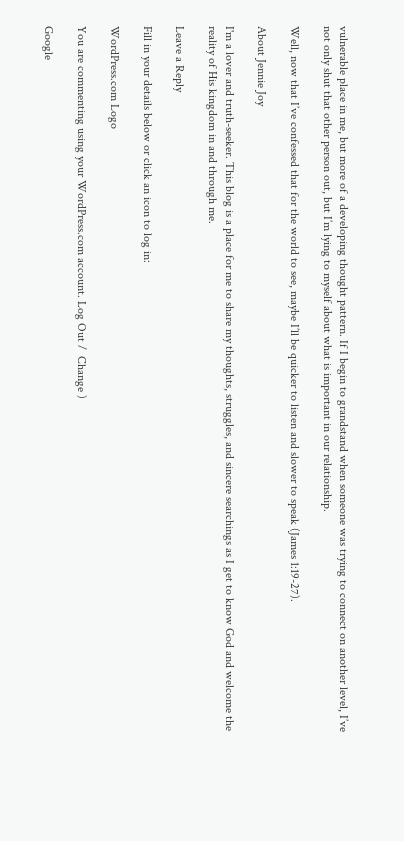vulnerable place in me, but more of a developing thought pattern. If I begin to grandstand when someone was trying to connect on another level, I’ve not only shut that other person out, but I’m lying to myself about what is important in our relationship.

Well, now that I’ve confessed that for the world to see, maybe I’ll be quicker to listen and slower to speak (James 1:19-27).

About Jennie Joy

I'm a lover and truth-seeker. This blog is a place for me to share my thoughts, struggles, and sincere searchings as I get to know God and welcome the reality of His kingdom in and through me.

Leave a Reply

Fill in your details below or click an icon to log in:

WordPress.com Logo

You are commenting using your WordPress.com account. Log Out /  Change )

Google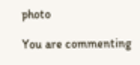photo

You are commenting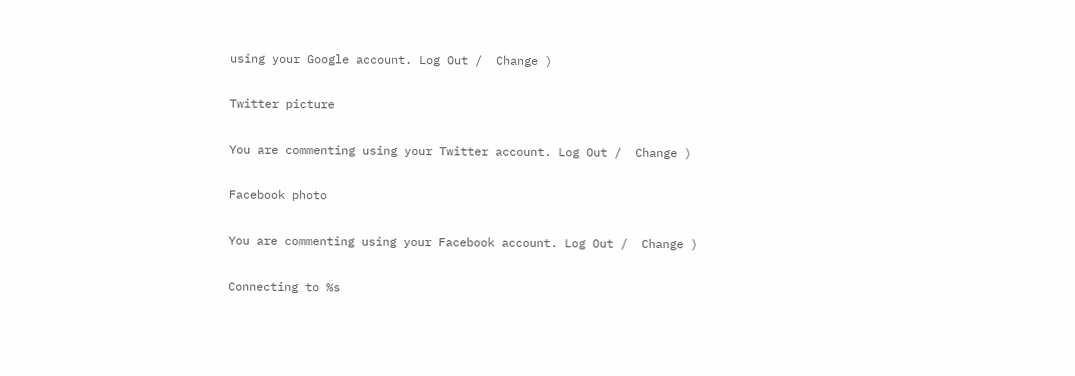using your Google account. Log Out /  Change )

Twitter picture

You are commenting using your Twitter account. Log Out /  Change )

Facebook photo

You are commenting using your Facebook account. Log Out /  Change )

Connecting to %s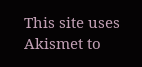This site uses Akismet to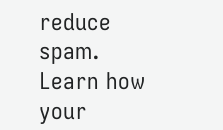reduce spam. Learn how your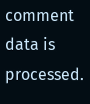comment data is processed.